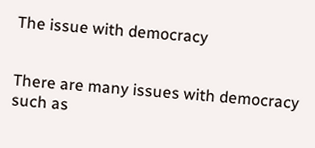The issue with democracy


There are many issues with democracy such as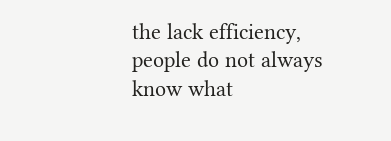the lack efficiency, people do not always know what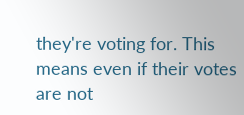they're voting for. This means even if their votes are not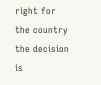right for the country the decision is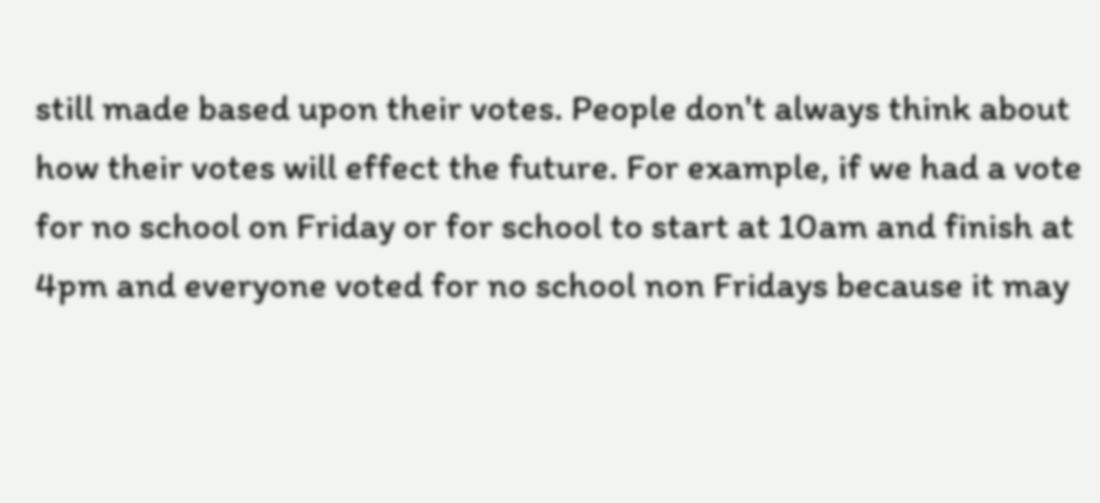still made based upon their votes. People don't always think about how their votes will effect the future. For example, if we had a vote for no school on Friday or for school to start at 10am and finish at 4pm and everyone voted for no school non Fridays because it may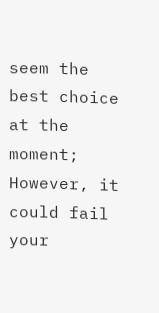seem the best choice at the moment; However, it could fail your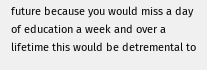future because you would miss a day of education a week and over a lifetime this would be detremental to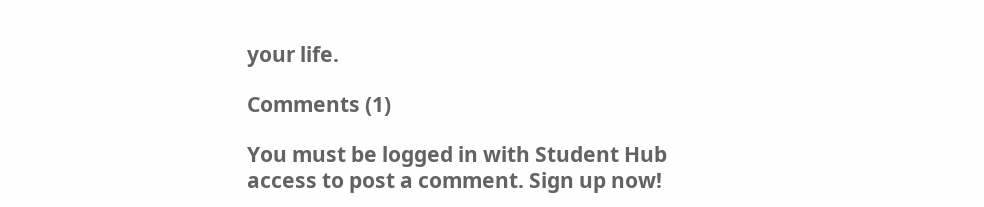your life.

Comments (1)

You must be logged in with Student Hub access to post a comment. Sign up now!